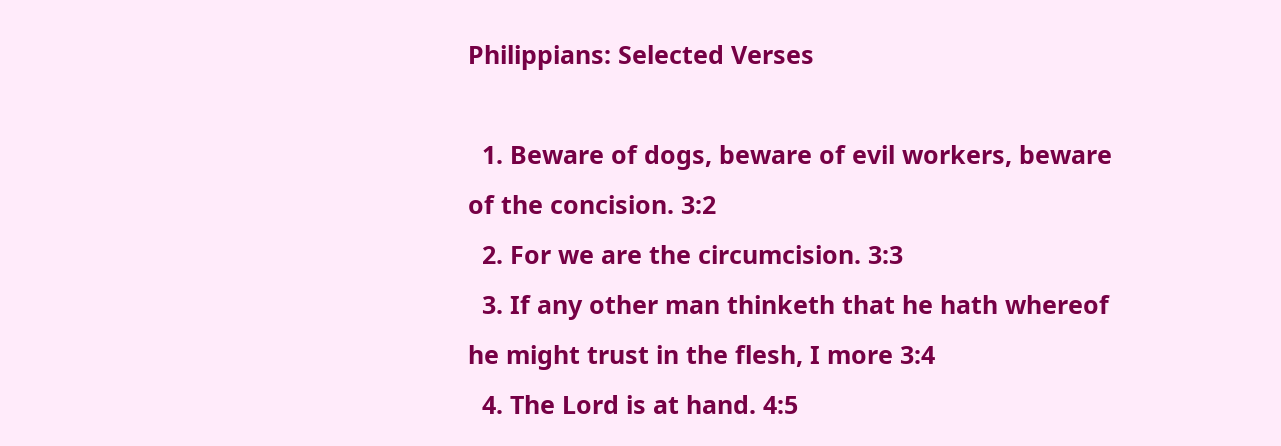Philippians: Selected Verses

  1. Beware of dogs, beware of evil workers, beware of the concision. 3:2
  2. For we are the circumcision. 3:3
  3. If any other man thinketh that he hath whereof he might trust in the flesh, I more 3:4
  4. The Lord is at hand. 4:5